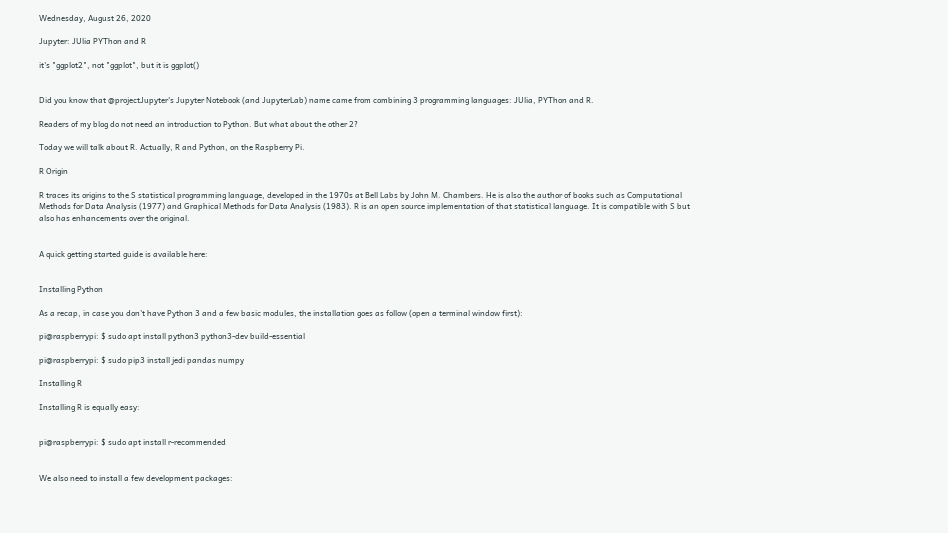Wednesday, August 26, 2020

Jupyter: JUlia PYThon and R

it's "ggplot2", not "ggplot", but it is ggplot()


Did you know that @projectJupyter's Jupyter Notebook (and JupyterLab) name came from combining 3 programming languages: JUlia, PYThon and R.

Readers of my blog do not need an introduction to Python. But what about the other 2?

Today we will talk about R. Actually, R and Python, on the Raspberry Pi.

R Origin

R traces its origins to the S statistical programming language, developed in the 1970s at Bell Labs by John M. Chambers. He is also the author of books such as Computational Methods for Data Analysis (1977) and Graphical Methods for Data Analysis (1983). R is an open source implementation of that statistical language. It is compatible with S but also has enhancements over the original.


A quick getting started guide is available here:


Installing Python

As a recap, in case you don't have Python 3 and a few basic modules, the installation goes as follow (open a terminal window first):

pi@raspberrypi: $ sudo apt install python3 python3-dev build-essential

pi@raspberrypi: $ sudo pip3 install jedi pandas numpy

Installing R

Installing R is equally easy:


pi@raspberrypi: $ sudo apt install r-recommended


We also need to install a few development packages: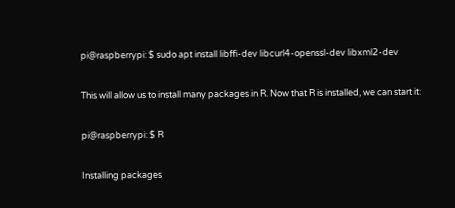pi@raspberrypi: $ sudo apt install libffi-dev libcurl4-openssl-dev libxml2-dev

This will allow us to install many packages in R. Now that R is installed, we can start it:

pi@raspberrypi: $ R

Installing packages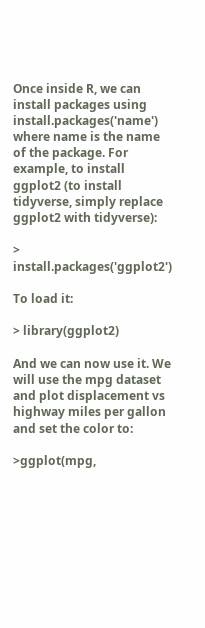Once inside R, we can install packages using install.packages('name') where name is the name of the package. For example, to install ggplot2 (to install tidyverse, simply replace ggplot2 with tidyverse):

> install.packages('ggplot2')

To load it:

> library(ggplot2)

And we can now use it. We will use the mpg dataset and plot displacement vs highway miles per gallon and set the color to:

>ggplot(mpg,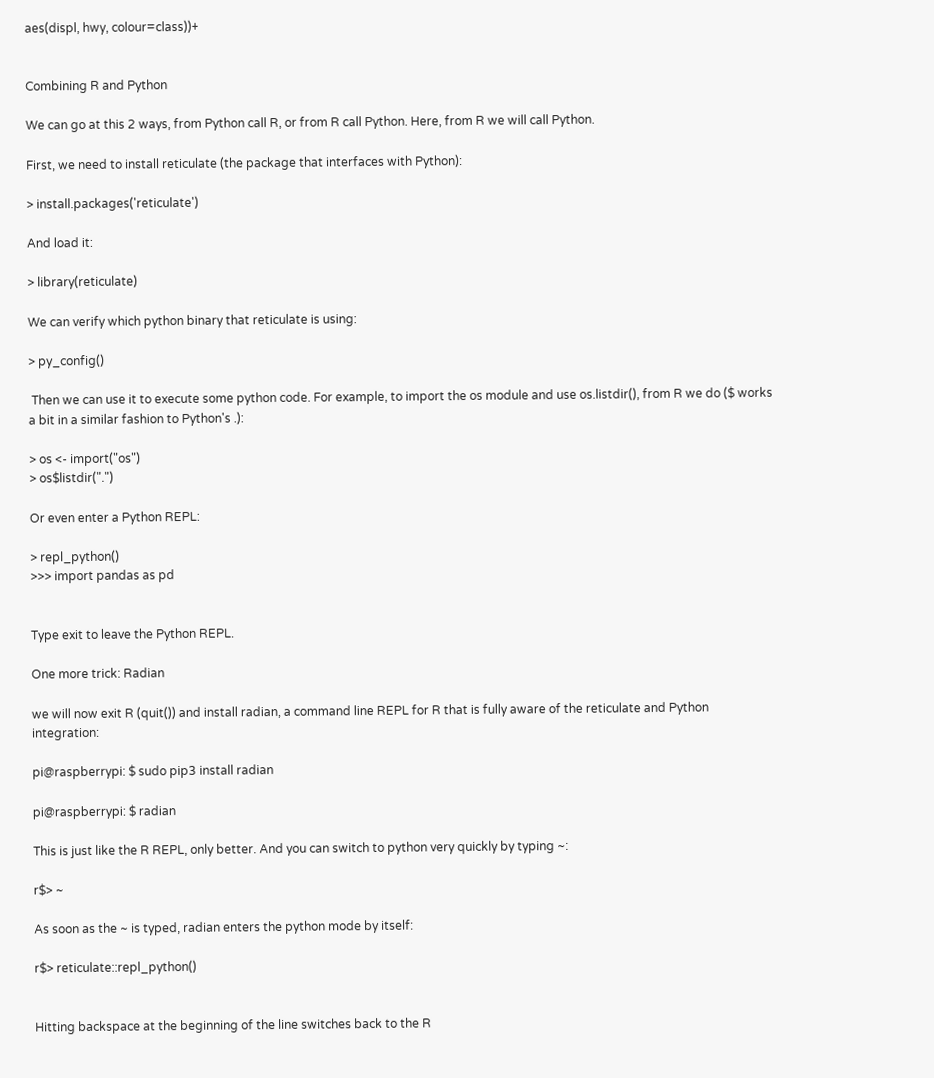aes(displ, hwy, colour=class))+


Combining R and Python

We can go at this 2 ways, from Python call R, or from R call Python. Here, from R we will call Python.

First, we need to install reticulate (the package that interfaces with Python):

> install.packages('reticulate')

And load it:

> library(reticulate)

We can verify which python binary that reticulate is using:

> py_config()

 Then we can use it to execute some python code. For example, to import the os module and use os.listdir(), from R we do ($ works a bit in a similar fashion to Python's .):

> os <- import("os")
> os$listdir(".")

Or even enter a Python REPL:

> repl_python()
>>> import pandas as pd


Type exit to leave the Python REPL.

One more trick: Radian

we will now exit R (quit()) and install radian, a command line REPL for R that is fully aware of the reticulate and Python integration:

pi@raspberrypi: $ sudo pip3 install radian

pi@raspberrypi: $ radian

This is just like the R REPL, only better. And you can switch to python very quickly by typing ~:

r$> ~

As soon as the ~ is typed, radian enters the python mode by itself:

r$> reticulate::repl_python()


Hitting backspace at the beginning of the line switches back to the R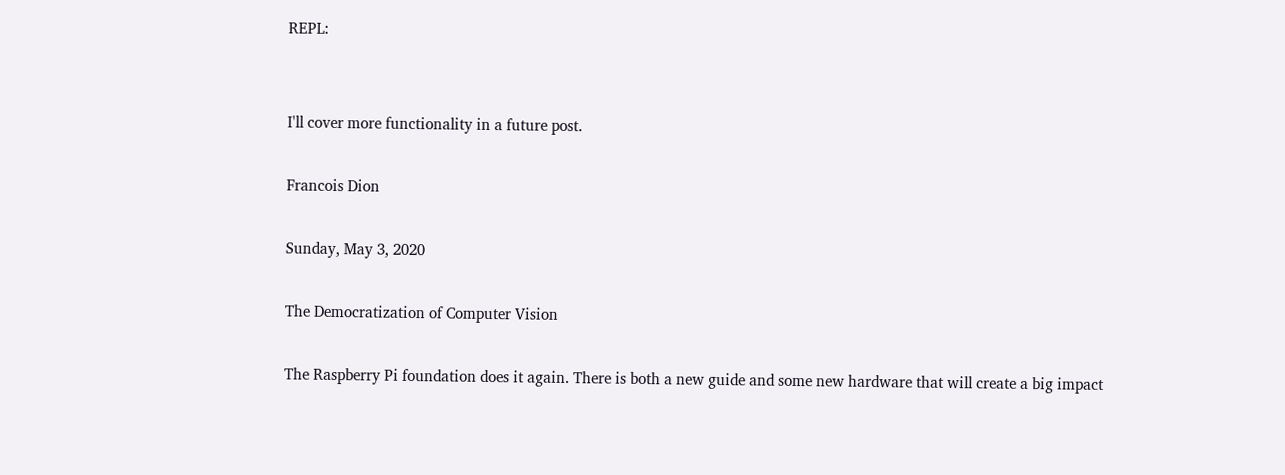REPL:


I'll cover more functionality in a future post.

Francois Dion

Sunday, May 3, 2020

The Democratization of Computer Vision

The Raspberry Pi foundation does it again. There is both a new guide and some new hardware that will create a big impact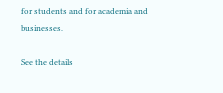for students and for academia and businesses.

See the details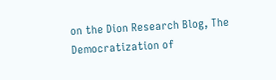on the Dion Research Blog, The Democratization of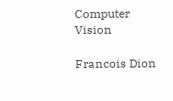Computer Vision

Francois Dion